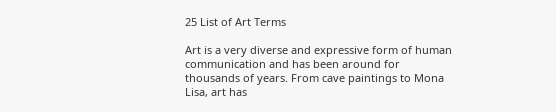25 List of Art Terms

Art is a very diverse and expressive form of human communication and has been around for thousands of years. From cave paintings to Mona Lisa, art has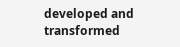developed and transformed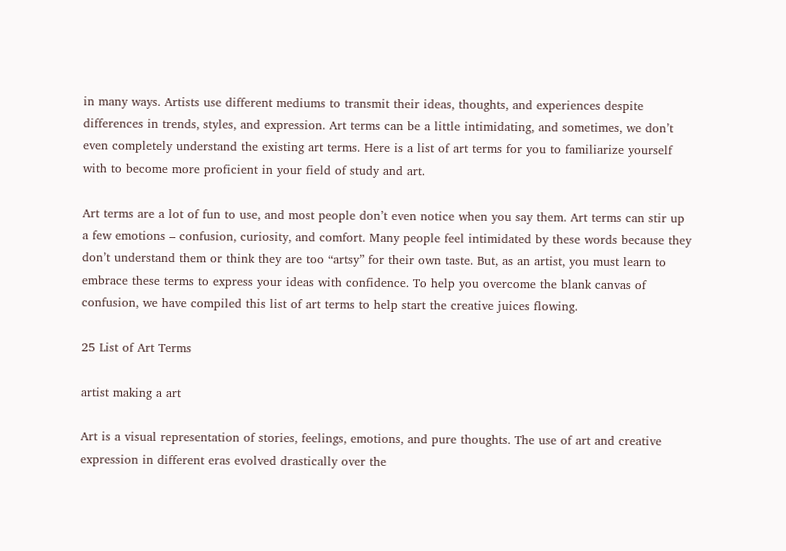in many ways. Artists use different mediums to transmit their ideas, thoughts, and experiences despite differences in trends, styles, and expression. Art terms can be a little intimidating, and sometimes, we don’t even completely understand the existing art terms. Here is a list of art terms for you to familiarize yourself with to become more proficient in your field of study and art.

Art terms are a lot of fun to use, and most people don’t even notice when you say them. Art terms can stir up a few emotions – confusion, curiosity, and comfort. Many people feel intimidated by these words because they don’t understand them or think they are too “artsy” for their own taste. But, as an artist, you must learn to embrace these terms to express your ideas with confidence. To help you overcome the blank canvas of confusion, we have compiled this list of art terms to help start the creative juices flowing.

25 List of Art Terms

artist making a art

Art is a visual representation of stories, feelings, emotions, and pure thoughts. The use of art and creative expression in different eras evolved drastically over the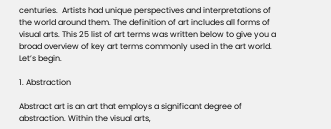centuries.  Artists had unique perspectives and interpretations of the world around them. The definition of art includes all forms of visual arts. This 25 list of art terms was written below to give you a broad overview of key art terms commonly used in the art world. Let’s begin.

1. Abstraction

Abstract art is an art that employs a significant degree of abstraction. Within the visual arts,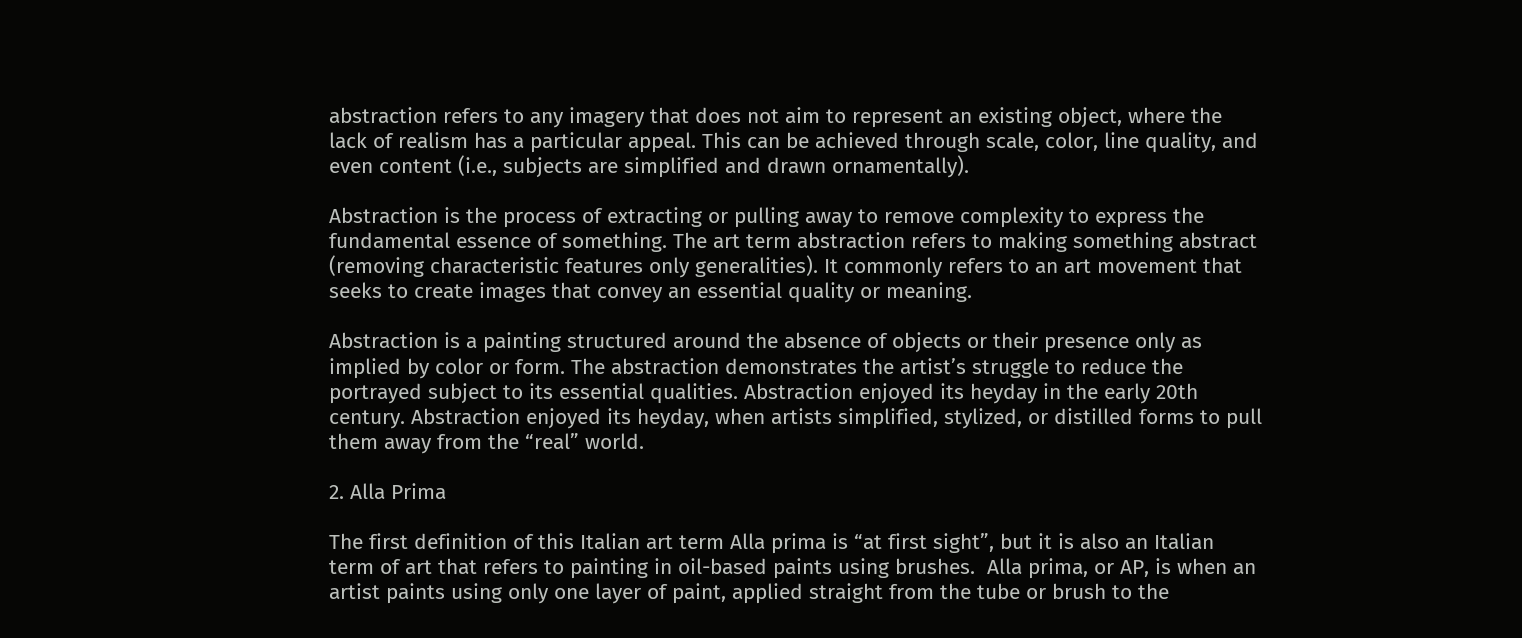abstraction refers to any imagery that does not aim to represent an existing object, where the lack of realism has a particular appeal. This can be achieved through scale, color, line quality, and even content (i.e., subjects are simplified and drawn ornamentally).

Abstraction is the process of extracting or pulling away to remove complexity to express the fundamental essence of something. The art term abstraction refers to making something abstract (removing characteristic features only generalities). It commonly refers to an art movement that seeks to create images that convey an essential quality or meaning.

Abstraction is a painting structured around the absence of objects or their presence only as implied by color or form. The abstraction demonstrates the artist’s struggle to reduce the portrayed subject to its essential qualities. Abstraction enjoyed its heyday in the early 20th century. Abstraction enjoyed its heyday, when artists simplified, stylized, or distilled forms to pull them away from the “real” world.

2. Alla Prima

The first definition of this Italian art term Alla prima is “at first sight”, but it is also an Italian term of art that refers to painting in oil-based paints using brushes.  Alla prima, or AP, is when an artist paints using only one layer of paint, applied straight from the tube or brush to the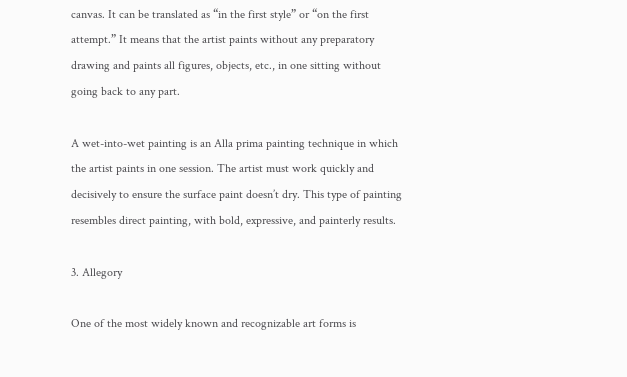canvas. It can be translated as “in the first style” or “on the first attempt.” It means that the artist paints without any preparatory drawing and paints all figures, objects, etc., in one sitting without going back to any part.

A wet-into-wet painting is an Alla prima painting technique in which the artist paints in one session. The artist must work quickly and decisively to ensure the surface paint doesn’t dry. This type of painting resembles direct painting, with bold, expressive, and painterly results.

3. Allegory

One of the most widely known and recognizable art forms is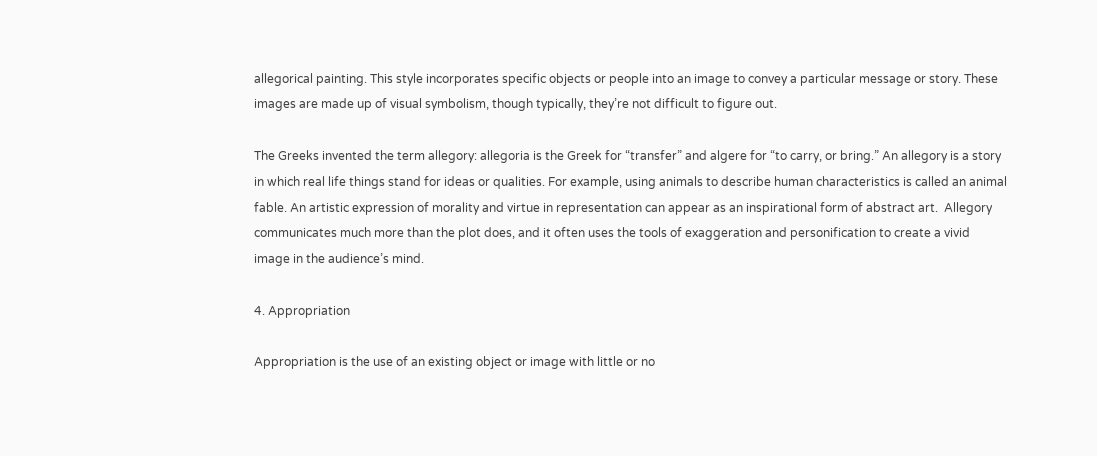allegorical painting. This style incorporates specific objects or people into an image to convey a particular message or story. These images are made up of visual symbolism, though typically, they’re not difficult to figure out.

The Greeks invented the term allegory: allegoria is the Greek for “transfer” and algere for “to carry, or bring.” An allegory is a story in which real life things stand for ideas or qualities. For example, using animals to describe human characteristics is called an animal fable. An artistic expression of morality and virtue in representation can appear as an inspirational form of abstract art.  Allegory communicates much more than the plot does, and it often uses the tools of exaggeration and personification to create a vivid image in the audience’s mind.

4. Appropriation

Appropriation is the use of an existing object or image with little or no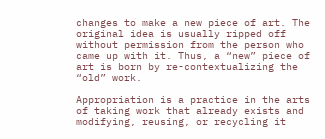changes to make a new piece of art. The original idea is usually ripped off without permission from the person who came up with it. Thus, a “new” piece of art is born by re-contextualizing the “old” work.

Appropriation is a practice in the arts of taking work that already exists and modifying, reusing, or recycling it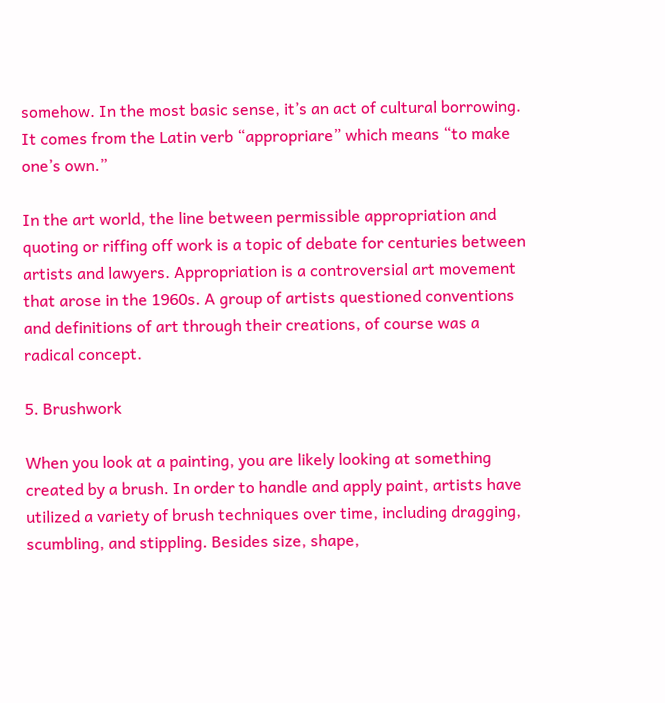somehow. In the most basic sense, it’s an act of cultural borrowing. It comes from the Latin verb “appropriare” which means “to make one’s own.”

In the art world, the line between permissible appropriation and quoting or riffing off work is a topic of debate for centuries between artists and lawyers. Appropriation is a controversial art movement that arose in the 1960s. A group of artists questioned conventions and definitions of art through their creations, of course was a radical concept.

5. Brushwork

When you look at a painting, you are likely looking at something created by a brush. In order to handle and apply paint, artists have utilized a variety of brush techniques over time, including dragging, scumbling, and stippling. Besides size, shape,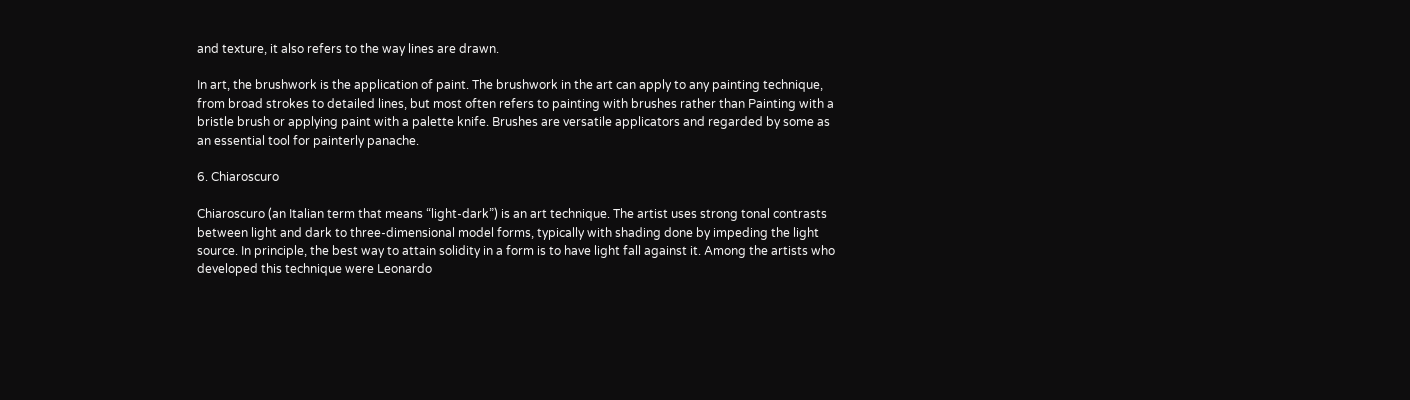and texture, it also refers to the way lines are drawn.

In art, the brushwork is the application of paint. The brushwork in the art can apply to any painting technique, from broad strokes to detailed lines, but most often refers to painting with brushes rather than Painting with a bristle brush or applying paint with a palette knife. Brushes are versatile applicators and regarded by some as an essential tool for painterly panache.

6. Chiaroscuro

Chiaroscuro (an Italian term that means “light-dark”) is an art technique. The artist uses strong tonal contrasts between light and dark to three-dimensional model forms, typically with shading done by impeding the light source. In principle, the best way to attain solidity in a form is to have light fall against it. Among the artists who developed this technique were Leonardo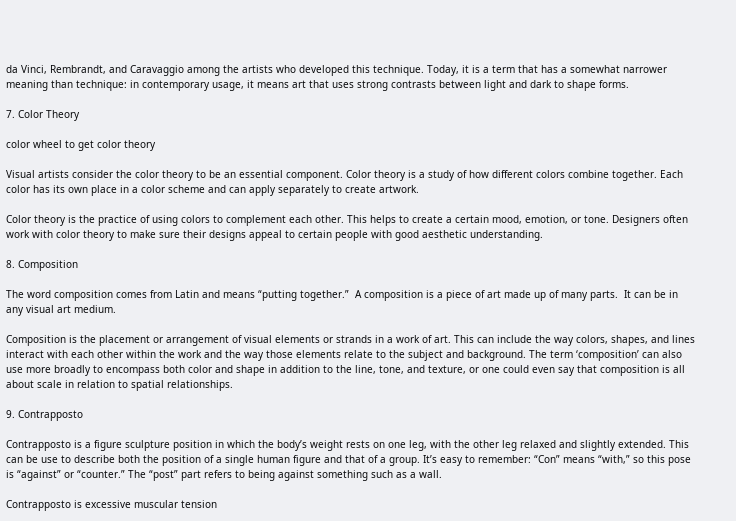da Vinci, Rembrandt, and Caravaggio among the artists who developed this technique. Today, it is a term that has a somewhat narrower meaning than technique: in contemporary usage, it means art that uses strong contrasts between light and dark to shape forms.

7. Color Theory

color wheel to get color theory

Visual artists consider the color theory to be an essential component. Color theory is a study of how different colors combine together. Each color has its own place in a color scheme and can apply separately to create artwork.

Color theory is the practice of using colors to complement each other. This helps to create a certain mood, emotion, or tone. Designers often work with color theory to make sure their designs appeal to certain people with good aesthetic understanding.

8. Composition

The word composition comes from Latin and means “putting together.”  A composition is a piece of art made up of many parts.  It can be in any visual art medium.

Composition is the placement or arrangement of visual elements or strands in a work of art. This can include the way colors, shapes, and lines interact with each other within the work and the way those elements relate to the subject and background. The term ‘composition’ can also use more broadly to encompass both color and shape in addition to the line, tone, and texture, or one could even say that composition is all about scale in relation to spatial relationships.

9. Contrapposto

Contrapposto is a figure sculpture position in which the body’s weight rests on one leg, with the other leg relaxed and slightly extended. This can be use to describe both the position of a single human figure and that of a group. It’s easy to remember: “Con” means “with,” so this pose is “against” or “counter.” The “post” part refers to being against something such as a wall.

Contrapposto is excessive muscular tension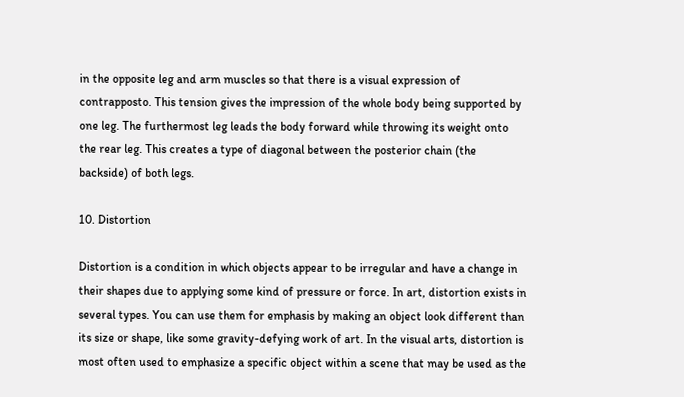in the opposite leg and arm muscles so that there is a visual expression of contrapposto. This tension gives the impression of the whole body being supported by one leg. The furthermost leg leads the body forward while throwing its weight onto the rear leg. This creates a type of diagonal between the posterior chain (the backside) of both legs.

10. Distortion

Distortion is a condition in which objects appear to be irregular and have a change in their shapes due to applying some kind of pressure or force. In art, distortion exists in several types. You can use them for emphasis by making an object look different than its size or shape, like some gravity-defying work of art. In the visual arts, distortion is most often used to emphasize a specific object within a scene that may be used as the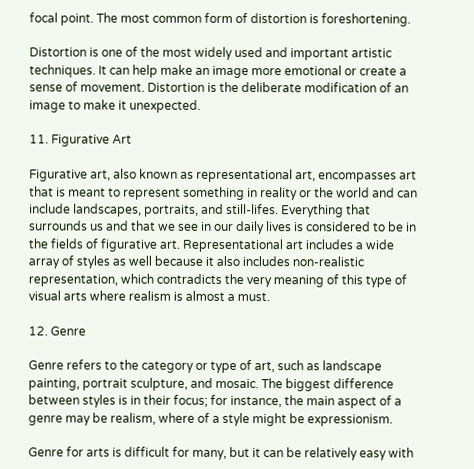focal point. The most common form of distortion is foreshortening.

Distortion is one of the most widely used and important artistic techniques. It can help make an image more emotional or create a sense of movement. Distortion is the deliberate modification of an image to make it unexpected.

11. Figurative Art

Figurative art, also known as representational art, encompasses art that is meant to represent something in reality or the world and can include landscapes, portraits, and still-lifes. Everything that surrounds us and that we see in our daily lives is considered to be in the fields of figurative art. Representational art includes a wide array of styles as well because it also includes non-realistic representation, which contradicts the very meaning of this type of visual arts where realism is almost a must.

12. Genre

Genre refers to the category or type of art, such as landscape painting, portrait sculpture, and mosaic. The biggest difference between styles is in their focus; for instance, the main aspect of a genre may be realism, where of a style might be expressionism.

Genre for arts is difficult for many, but it can be relatively easy with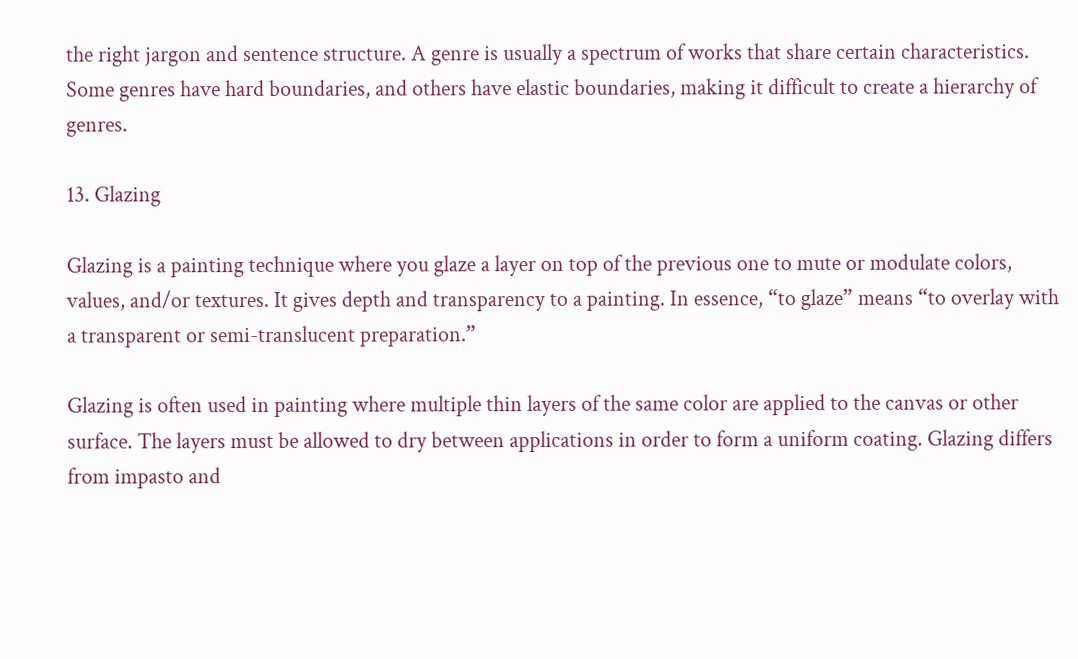the right jargon and sentence structure. A genre is usually a spectrum of works that share certain characteristics. Some genres have hard boundaries, and others have elastic boundaries, making it difficult to create a hierarchy of genres.

13. Glazing

Glazing is a painting technique where you glaze a layer on top of the previous one to mute or modulate colors, values, and/or textures. It gives depth and transparency to a painting. In essence, “to glaze” means “to overlay with a transparent or semi-translucent preparation.”

Glazing is often used in painting where multiple thin layers of the same color are applied to the canvas or other surface. The layers must be allowed to dry between applications in order to form a uniform coating. Glazing differs from impasto and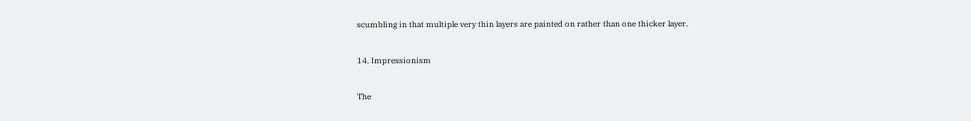scumbling in that multiple very thin layers are painted on rather than one thicker layer.

14. Impressionism

The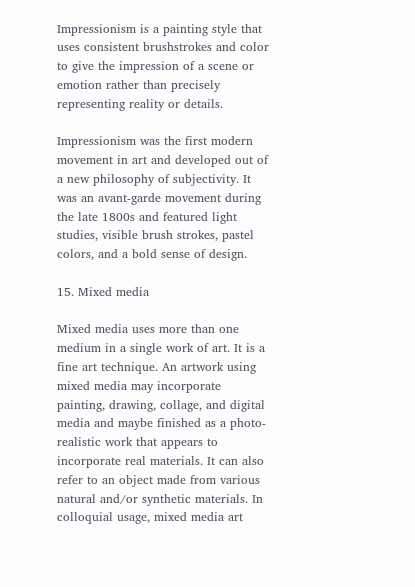Impressionism is a painting style that uses consistent brushstrokes and color to give the impression of a scene or emotion rather than precisely representing reality or details.

Impressionism was the first modern movement in art and developed out of a new philosophy of subjectivity. It was an avant-garde movement during the late 1800s and featured light studies, visible brush strokes, pastel colors, and a bold sense of design.

15. Mixed media

Mixed media uses more than one medium in a single work of art. It is a fine art technique. An artwork using mixed media may incorporate painting, drawing, collage, and digital media and maybe finished as a photo-realistic work that appears to incorporate real materials. It can also refer to an object made from various natural and/or synthetic materials. In colloquial usage, mixed media art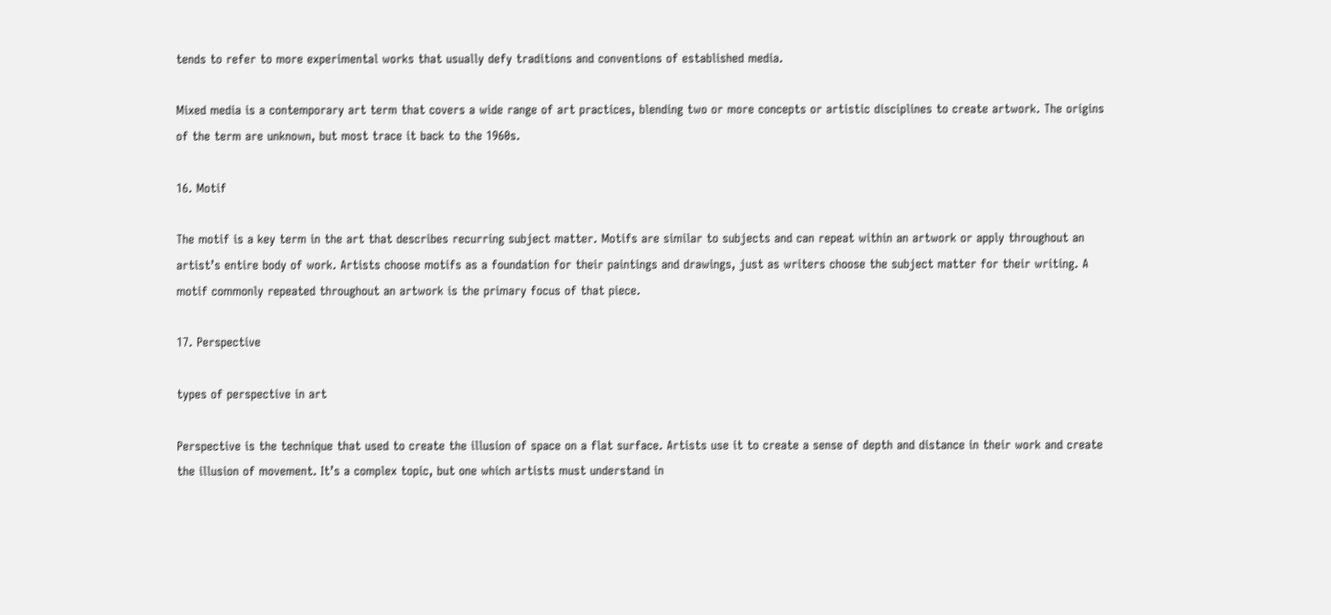tends to refer to more experimental works that usually defy traditions and conventions of established media.

Mixed media is a contemporary art term that covers a wide range of art practices, blending two or more concepts or artistic disciplines to create artwork. The origins of the term are unknown, but most trace it back to the 1960s.

16. Motif

The motif is a key term in the art that describes recurring subject matter. Motifs are similar to subjects and can repeat within an artwork or apply throughout an artist’s entire body of work. Artists choose motifs as a foundation for their paintings and drawings, just as writers choose the subject matter for their writing. A motif commonly repeated throughout an artwork is the primary focus of that piece.

17. Perspective

types of perspective in art

Perspective is the technique that used to create the illusion of space on a flat surface. Artists use it to create a sense of depth and distance in their work and create the illusion of movement. It’s a complex topic, but one which artists must understand in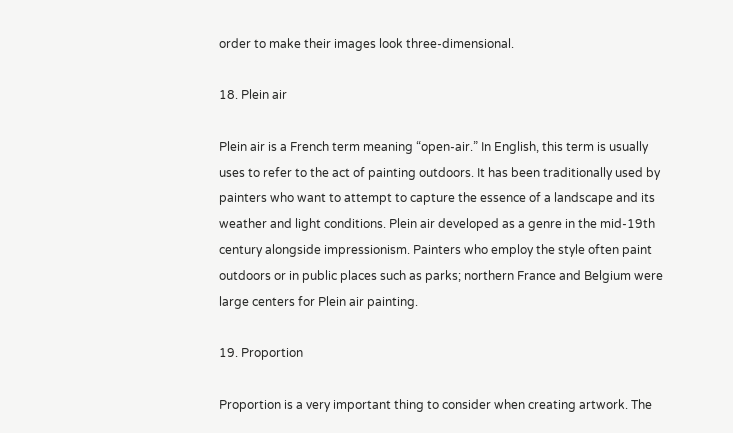order to make their images look three-dimensional.

18. Plein air

Plein air is a French term meaning “open-air.” In English, this term is usually uses to refer to the act of painting outdoors. It has been traditionally used by painters who want to attempt to capture the essence of a landscape and its weather and light conditions. Plein air developed as a genre in the mid-19th century alongside impressionism. Painters who employ the style often paint outdoors or in public places such as parks; northern France and Belgium were large centers for Plein air painting.

19. Proportion

Proportion is a very important thing to consider when creating artwork. The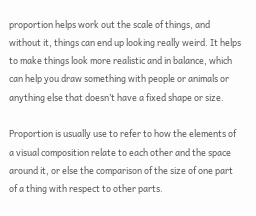proportion helps work out the scale of things, and without it, things can end up looking really weird. It helps to make things look more realistic and in balance, which can help you draw something with people or animals or anything else that doesn’t have a fixed shape or size.

Proportion is usually use to refer to how the elements of a visual composition relate to each other and the space around it, or else the comparison of the size of one part of a thing with respect to other parts.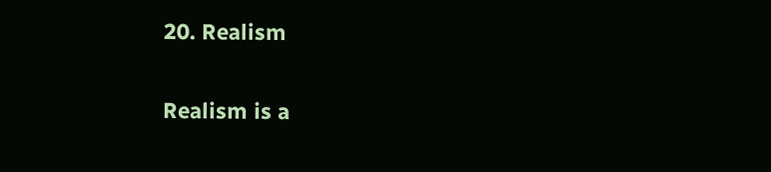20. Realism

Realism is a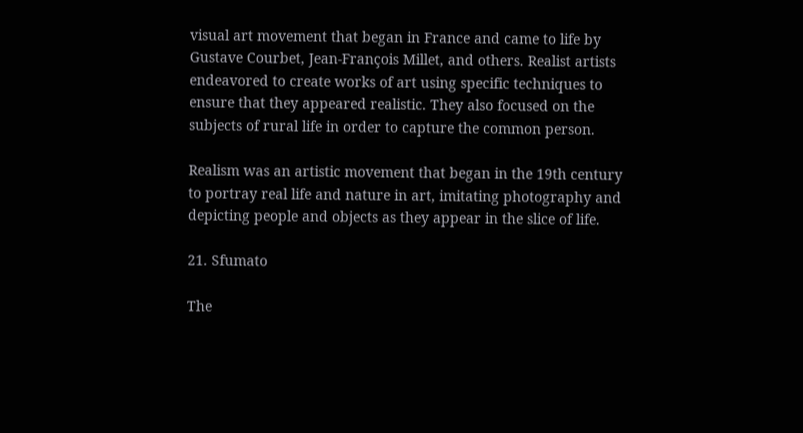visual art movement that began in France and came to life by Gustave Courbet, Jean-François Millet, and others. Realist artists endeavored to create works of art using specific techniques to ensure that they appeared realistic. They also focused on the subjects of rural life in order to capture the common person.

Realism was an artistic movement that began in the 19th century to portray real life and nature in art, imitating photography and depicting people and objects as they appear in the slice of life.

21. Sfumato

The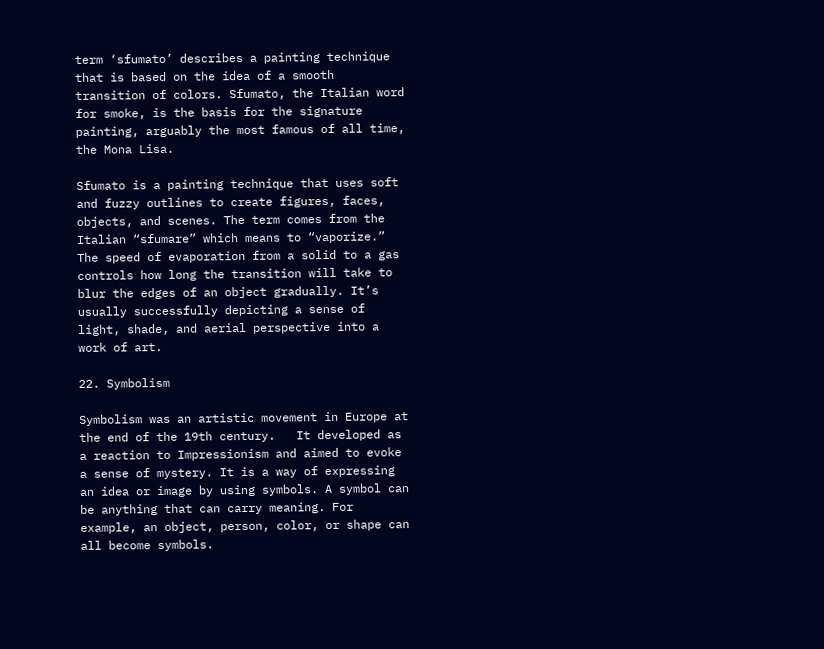term ‘sfumato’ describes a painting technique that is based on the idea of a smooth transition of colors. Sfumato, the Italian word for smoke, is the basis for the signature painting, arguably the most famous of all time, the Mona Lisa.

Sfumato is a painting technique that uses soft and fuzzy outlines to create figures, faces, objects, and scenes. The term comes from the Italian “sfumare” which means to “vaporize.” The speed of evaporation from a solid to a gas controls how long the transition will take to blur the edges of an object gradually. It’s usually successfully depicting a sense of light, shade, and aerial perspective into a work of art.

22. Symbolism

Symbolism was an artistic movement in Europe at the end of the 19th century.   It developed as a reaction to Impressionism and aimed to evoke a sense of mystery. It is a way of expressing an idea or image by using symbols. A symbol can be anything that can carry meaning. For example, an object, person, color, or shape can all become symbols.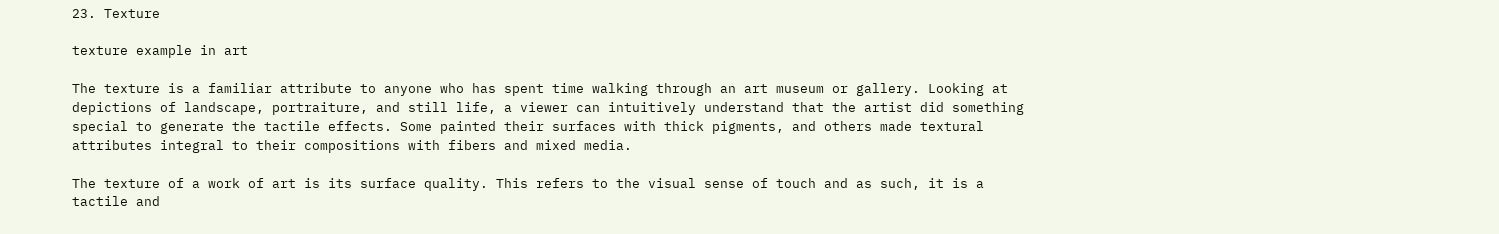23. Texture

texture example in art

The texture is a familiar attribute to anyone who has spent time walking through an art museum or gallery. Looking at depictions of landscape, portraiture, and still life, a viewer can intuitively understand that the artist did something special to generate the tactile effects. Some painted their surfaces with thick pigments, and others made textural attributes integral to their compositions with fibers and mixed media.

The texture of a work of art is its surface quality. This refers to the visual sense of touch and as such, it is a tactile and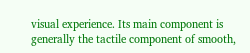visual experience. Its main component is generally the tactile component of smooth,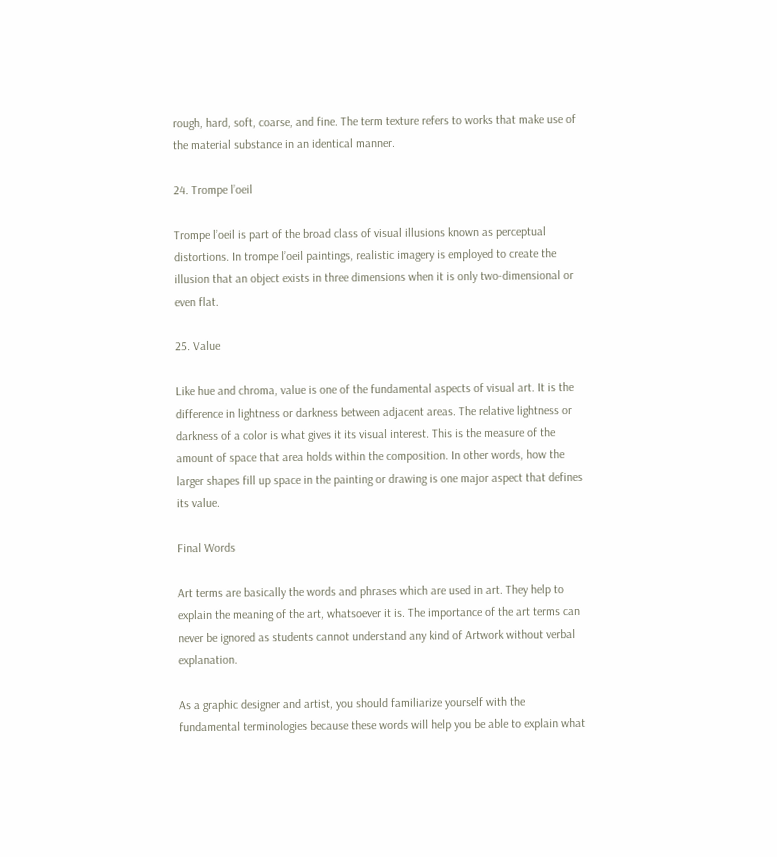rough, hard, soft, coarse, and fine. The term texture refers to works that make use of the material substance in an identical manner.

24. Trompe l’oeil

Trompe l’oeil is part of the broad class of visual illusions known as perceptual distortions. In trompe l’oeil paintings, realistic imagery is employed to create the illusion that an object exists in three dimensions when it is only two-dimensional or even flat.

25. Value

Like hue and chroma, value is one of the fundamental aspects of visual art. It is the difference in lightness or darkness between adjacent areas. The relative lightness or darkness of a color is what gives it its visual interest. This is the measure of the amount of space that area holds within the composition. In other words, how the larger shapes fill up space in the painting or drawing is one major aspect that defines its value.

Final Words

Art terms are basically the words and phrases which are used in art. They help to explain the meaning of the art, whatsoever it is. The importance of the art terms can never be ignored as students cannot understand any kind of Artwork without verbal explanation.

As a graphic designer and artist, you should familiarize yourself with the fundamental terminologies because these words will help you be able to explain what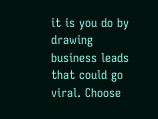it is you do by drawing business leads that could go viral. Choose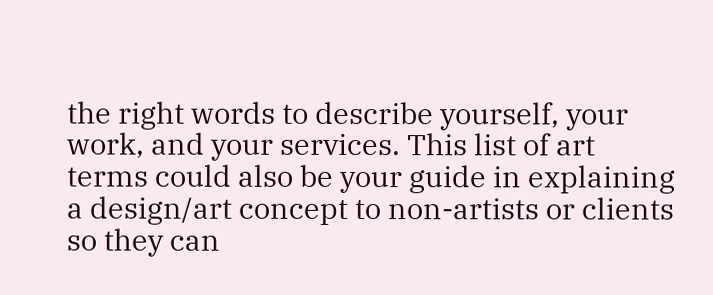the right words to describe yourself, your work, and your services. This list of art terms could also be your guide in explaining a design/art concept to non-artists or clients so they can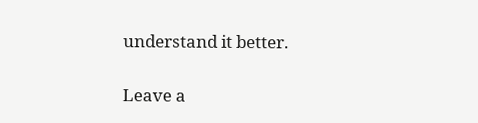understand it better.

Leave a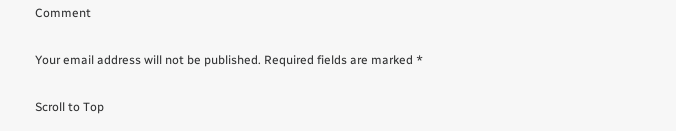Comment

Your email address will not be published. Required fields are marked *

Scroll to Top